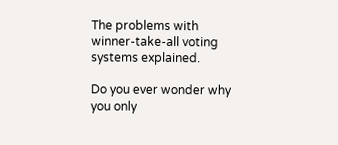The problems with winner-take-all voting systems explained.

Do you ever wonder why you only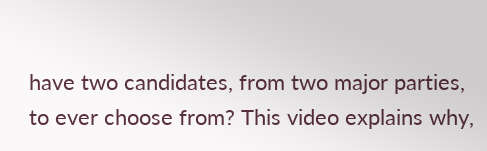have two candidates, from two major parties, to ever choose from? This video explains why,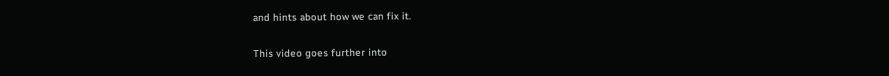and hints about how we can fix it.

This video goes further into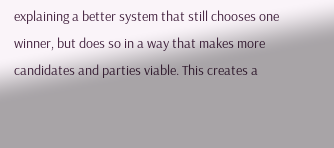explaining a better system that still chooses one winner, but does so in a way that makes more candidates and parties viable. This creates a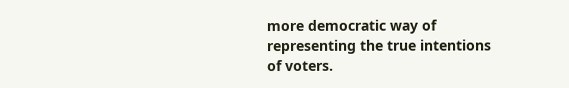more democratic way of representing the true intentions of voters.